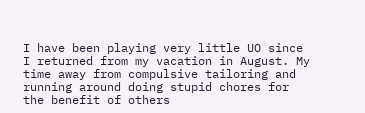I have been playing very little UO since I returned from my vacation in August. My time away from compulsive tailoring and running around doing stupid chores for the benefit of others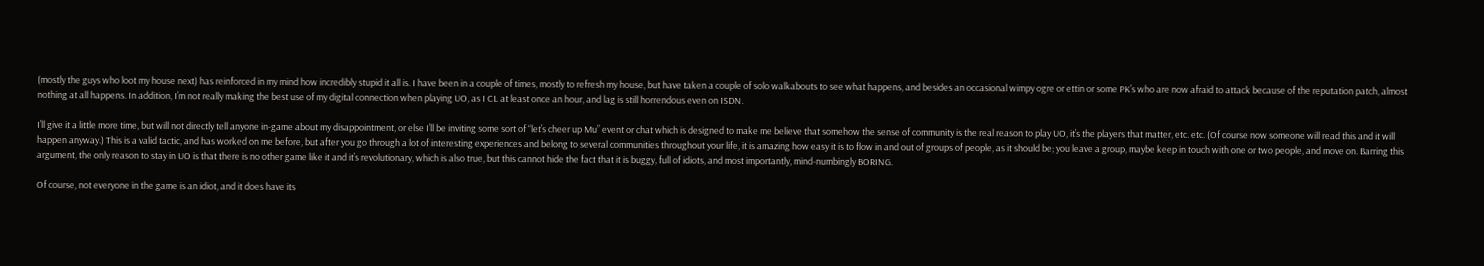(mostly the guys who loot my house next) has reinforced in my mind how incredibly stupid it all is. I have been in a couple of times, mostly to refresh my house, but have taken a couple of solo walkabouts to see what happens, and besides an occasional wimpy ogre or ettin or some PK’s who are now afraid to attack because of the reputation patch, almost nothing at all happens. In addition, I’m not really making the best use of my digital connection when playing UO, as I CL at least once an hour, and lag is still horrendous even on ISDN.

I’ll give it a little more time, but will not directly tell anyone in-game about my disappointment, or else I’ll be inviting some sort of “let’s cheer up Mu” event or chat which is designed to make me believe that somehow the sense of community is the real reason to play UO, it’s the players that matter, etc. etc. (Of course now someone will read this and it will happen anyway.) This is a valid tactic, and has worked on me before, but after you go through a lot of interesting experiences and belong to several communities throughout your life, it is amazing how easy it is to flow in and out of groups of people, as it should be; you leave a group, maybe keep in touch with one or two people, and move on. Barring this argument, the only reason to stay in UO is that there is no other game like it and it’s revolutionary, which is also true, but this cannot hide the fact that it is buggy, full of idiots, and most importantly, mind-numbingly BORING.

Of course, not everyone in the game is an idiot, and it does have its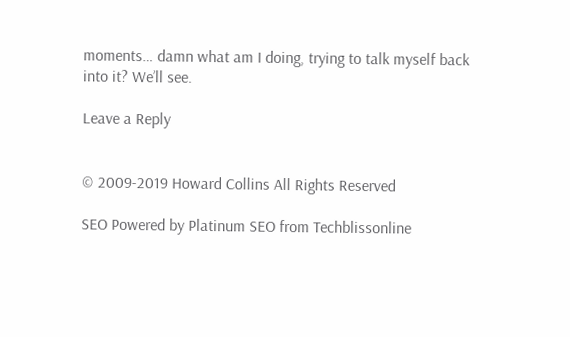moments… damn what am I doing, trying to talk myself back into it? We’ll see.

Leave a Reply


© 2009-2019 Howard Collins All Rights Reserved

SEO Powered by Platinum SEO from Techblissonline